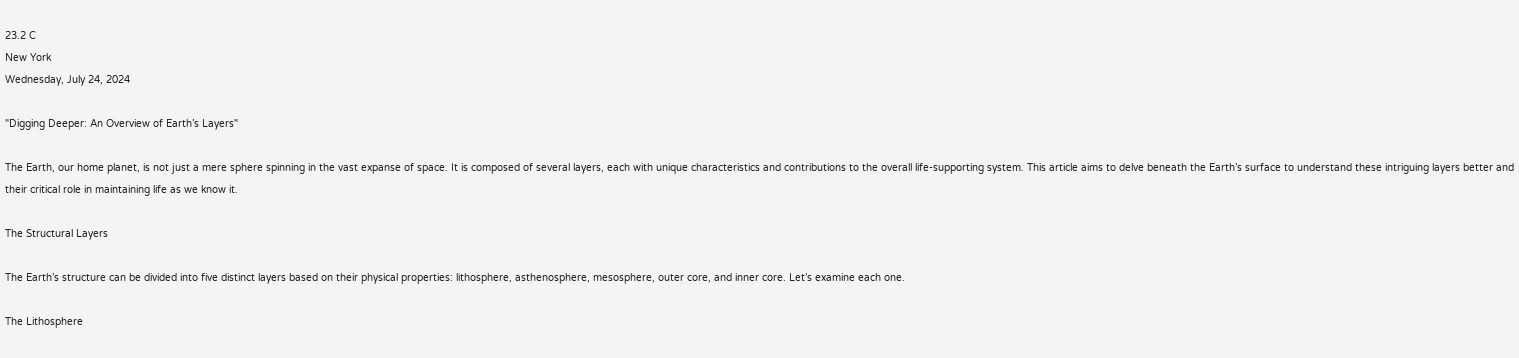23.2 C
New York
Wednesday, July 24, 2024

"Digging Deeper: An Overview of Earth’s Layers"

The Earth, our home planet, is not just a mere sphere spinning in the vast expanse of space. It is composed of several layers, each with unique characteristics and contributions to the overall life-supporting system. This article aims to delve beneath the Earth’s surface to understand these intriguing layers better and their critical role in maintaining life as we know it.

The Structural Layers

The Earth’s structure can be divided into five distinct layers based on their physical properties: lithosphere, asthenosphere, mesosphere, outer core, and inner core. Let’s examine each one.

The Lithosphere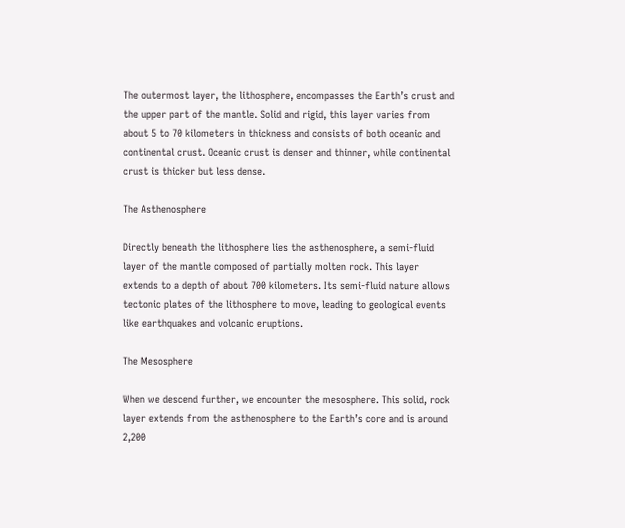The outermost layer, the lithosphere, encompasses the Earth’s crust and the upper part of the mantle. Solid and rigid, this layer varies from about 5 to 70 kilometers in thickness and consists of both oceanic and continental crust. Oceanic crust is denser and thinner, while continental crust is thicker but less dense.

The Asthenosphere

Directly beneath the lithosphere lies the asthenosphere, a semi-fluid layer of the mantle composed of partially molten rock. This layer extends to a depth of about 700 kilometers. Its semi-fluid nature allows tectonic plates of the lithosphere to move, leading to geological events like earthquakes and volcanic eruptions.

The Mesosphere

When we descend further, we encounter the mesosphere. This solid, rock layer extends from the asthenosphere to the Earth’s core and is around 2,200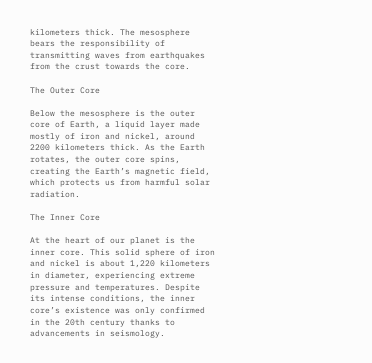kilometers thick. The mesosphere bears the responsibility of transmitting waves from earthquakes from the crust towards the core.

The Outer Core

Below the mesosphere is the outer core of Earth, a liquid layer made mostly of iron and nickel, around 2200 kilometers thick. As the Earth rotates, the outer core spins, creating the Earth’s magnetic field, which protects us from harmful solar radiation.

The Inner Core

At the heart of our planet is the inner core. This solid sphere of iron and nickel is about 1,220 kilometers in diameter, experiencing extreme pressure and temperatures. Despite its intense conditions, the inner core’s existence was only confirmed in the 20th century thanks to advancements in seismology.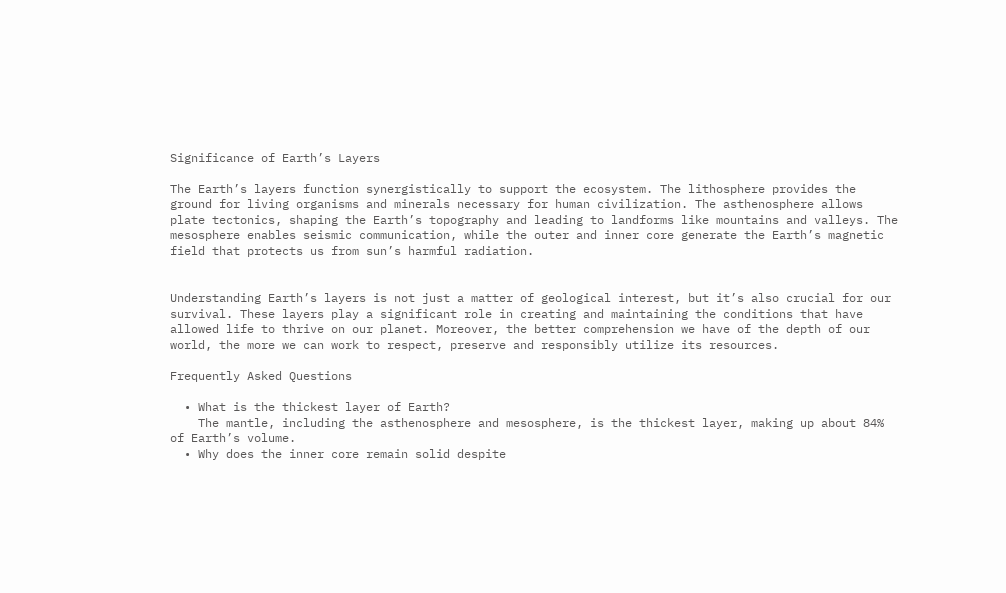Significance of Earth’s Layers

The Earth’s layers function synergistically to support the ecosystem. The lithosphere provides the ground for living organisms and minerals necessary for human civilization. The asthenosphere allows plate tectonics, shaping the Earth’s topography and leading to landforms like mountains and valleys. The mesosphere enables seismic communication, while the outer and inner core generate the Earth’s magnetic field that protects us from sun’s harmful radiation.


Understanding Earth’s layers is not just a matter of geological interest, but it’s also crucial for our survival. These layers play a significant role in creating and maintaining the conditions that have allowed life to thrive on our planet. Moreover, the better comprehension we have of the depth of our world, the more we can work to respect, preserve and responsibly utilize its resources.

Frequently Asked Questions

  • What is the thickest layer of Earth?
    The mantle, including the asthenosphere and mesosphere, is the thickest layer, making up about 84% of Earth’s volume.
  • Why does the inner core remain solid despite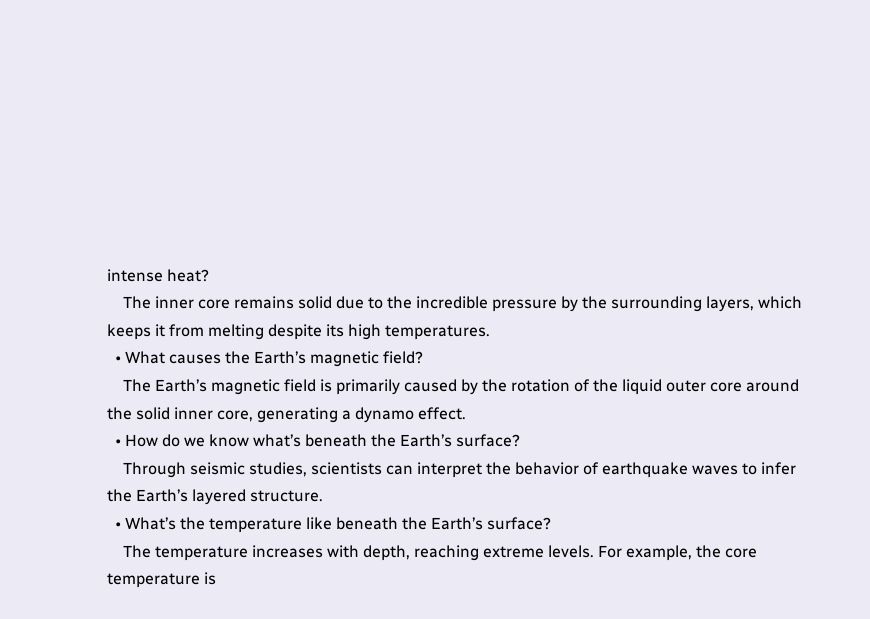intense heat?
    The inner core remains solid due to the incredible pressure by the surrounding layers, which keeps it from melting despite its high temperatures.
  • What causes the Earth’s magnetic field?
    The Earth’s magnetic field is primarily caused by the rotation of the liquid outer core around the solid inner core, generating a dynamo effect.
  • How do we know what’s beneath the Earth’s surface?
    Through seismic studies, scientists can interpret the behavior of earthquake waves to infer the Earth’s layered structure.
  • What’s the temperature like beneath the Earth’s surface?
    The temperature increases with depth, reaching extreme levels. For example, the core temperature is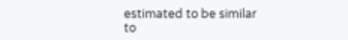estimated to be similar to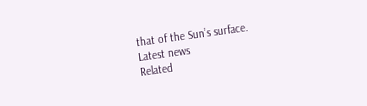that of the Sun’s surface.
Latest news
Related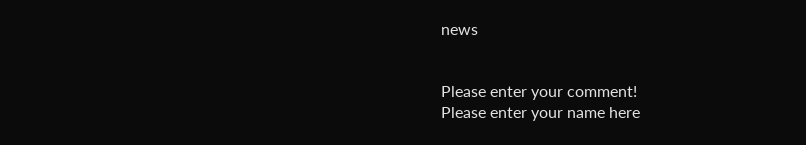news


Please enter your comment!
Please enter your name here